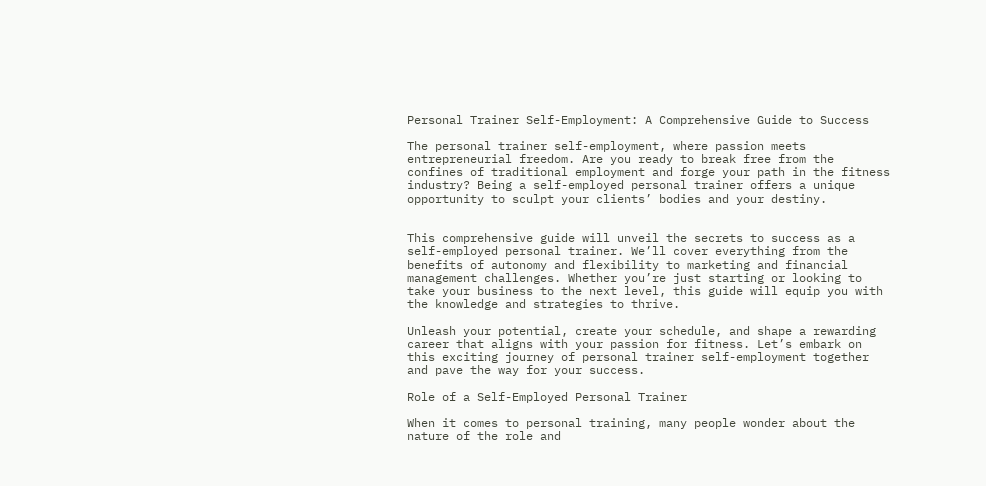Personal Trainer Self-Employment: A Comprehensive Guide to Success

The personal trainer self-employment, where passion meets entrepreneurial freedom. Are you ready to break free from the confines of traditional employment and forge your path in the fitness industry? Being a self-employed personal trainer offers a unique opportunity to sculpt your clients’ bodies and your destiny.


This comprehensive guide will unveil the secrets to success as a self-employed personal trainer. We’ll cover everything from the benefits of autonomy and flexibility to marketing and financial management challenges. Whether you’re just starting or looking to take your business to the next level, this guide will equip you with the knowledge and strategies to thrive.

Unleash your potential, create your schedule, and shape a rewarding career that aligns with your passion for fitness. Let’s embark on this exciting journey of personal trainer self-employment together and pave the way for your success.

Role of a Self-Employed Personal Trainer

When it comes to personal training, many people wonder about the nature of the role and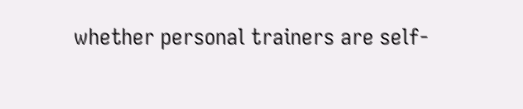whether personal trainers are self-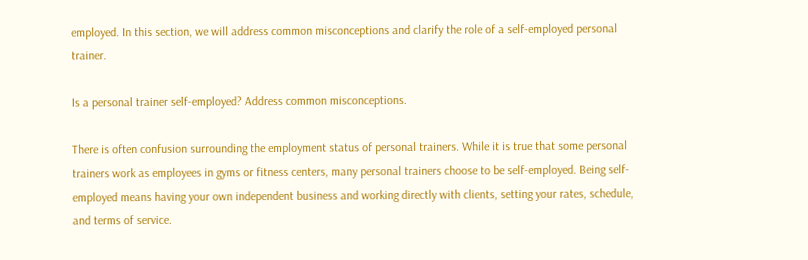employed. In this section, we will address common misconceptions and clarify the role of a self-employed personal trainer.

Is a personal trainer self-employed? Address common misconceptions.

There is often confusion surrounding the employment status of personal trainers. While it is true that some personal trainers work as employees in gyms or fitness centers, many personal trainers choose to be self-employed. Being self-employed means having your own independent business and working directly with clients, setting your rates, schedule, and terms of service.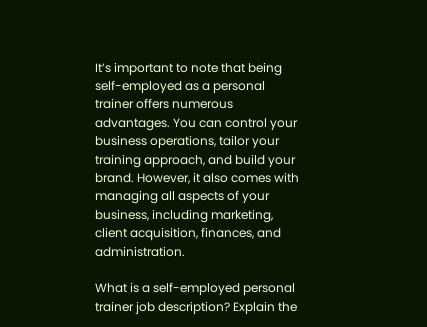It’s important to note that being self-employed as a personal trainer offers numerous advantages. You can control your business operations, tailor your training approach, and build your brand. However, it also comes with managing all aspects of your business, including marketing, client acquisition, finances, and administration.

What is a self-employed personal trainer job description? Explain the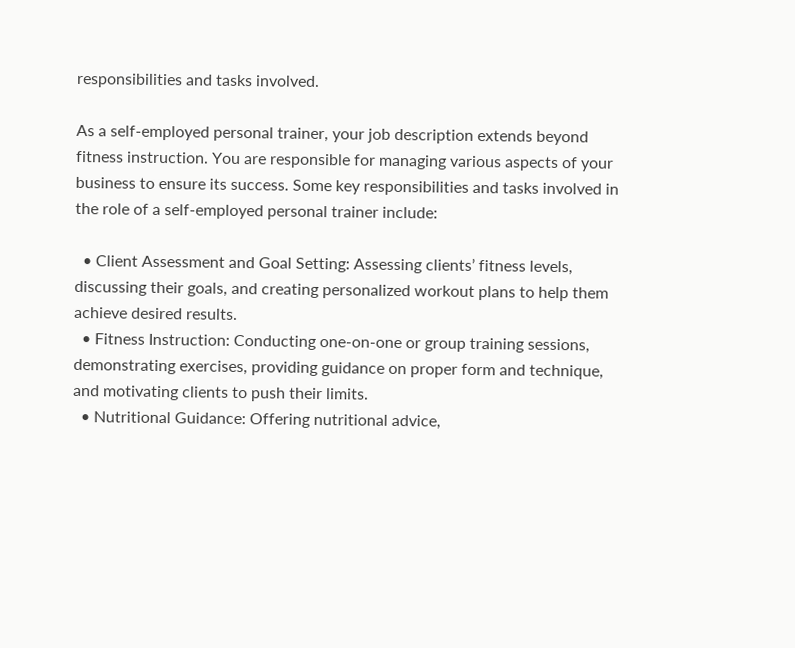responsibilities and tasks involved.

As a self-employed personal trainer, your job description extends beyond fitness instruction. You are responsible for managing various aspects of your business to ensure its success. Some key responsibilities and tasks involved in the role of a self-employed personal trainer include:

  • Client Assessment and Goal Setting: Assessing clients’ fitness levels, discussing their goals, and creating personalized workout plans to help them achieve desired results.
  • Fitness Instruction: Conducting one-on-one or group training sessions, demonstrating exercises, providing guidance on proper form and technique, and motivating clients to push their limits.
  • Nutritional Guidance: Offering nutritional advice,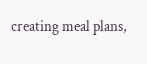creating meal plans,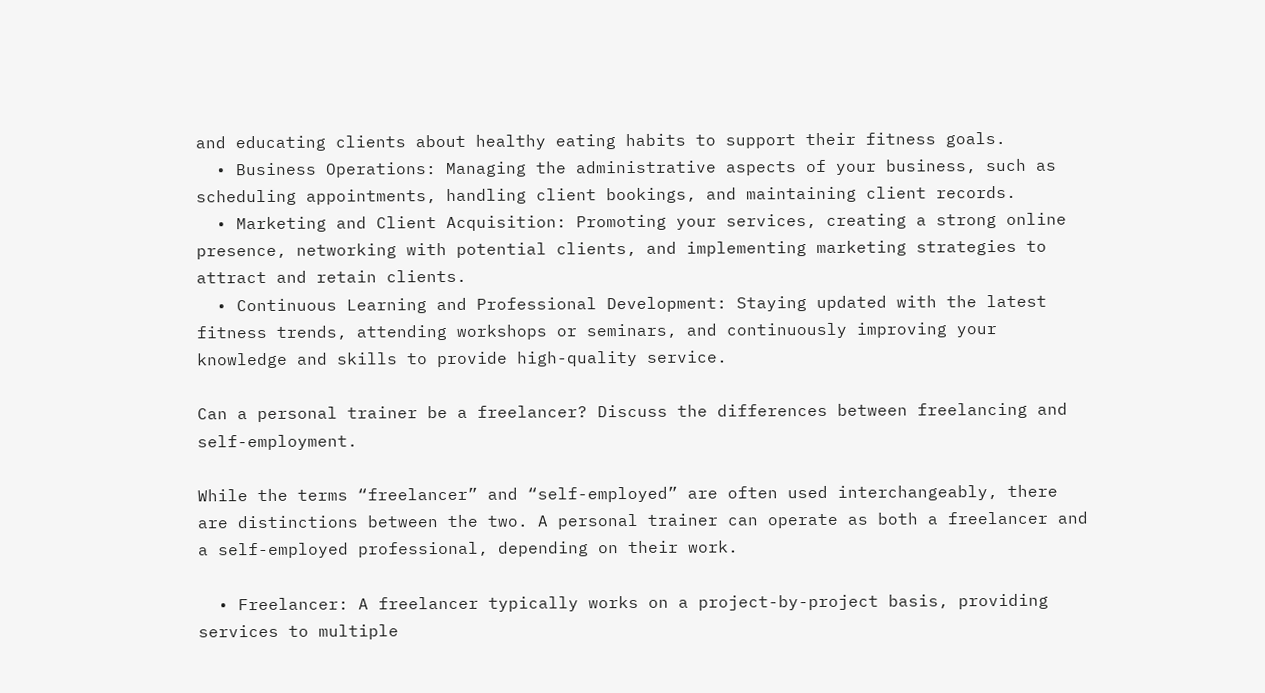and educating clients about healthy eating habits to support their fitness goals.
  • Business Operations: Managing the administrative aspects of your business, such as scheduling appointments, handling client bookings, and maintaining client records.
  • Marketing and Client Acquisition: Promoting your services, creating a strong online presence, networking with potential clients, and implementing marketing strategies to attract and retain clients.
  • Continuous Learning and Professional Development: Staying updated with the latest fitness trends, attending workshops or seminars, and continuously improving your knowledge and skills to provide high-quality service.

Can a personal trainer be a freelancer? Discuss the differences between freelancing and self-employment.

While the terms “freelancer” and “self-employed” are often used interchangeably, there are distinctions between the two. A personal trainer can operate as both a freelancer and a self-employed professional, depending on their work.

  • Freelancer: A freelancer typically works on a project-by-project basis, providing services to multiple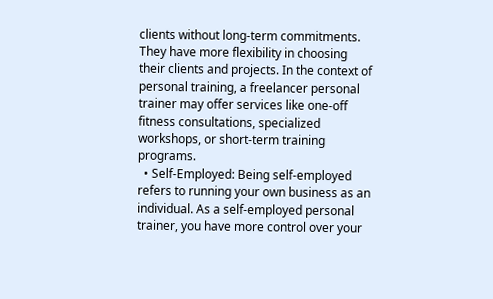clients without long-term commitments. They have more flexibility in choosing their clients and projects. In the context of personal training, a freelancer personal trainer may offer services like one-off fitness consultations, specialized workshops, or short-term training programs.
  • Self-Employed: Being self-employed refers to running your own business as an individual. As a self-employed personal trainer, you have more control over your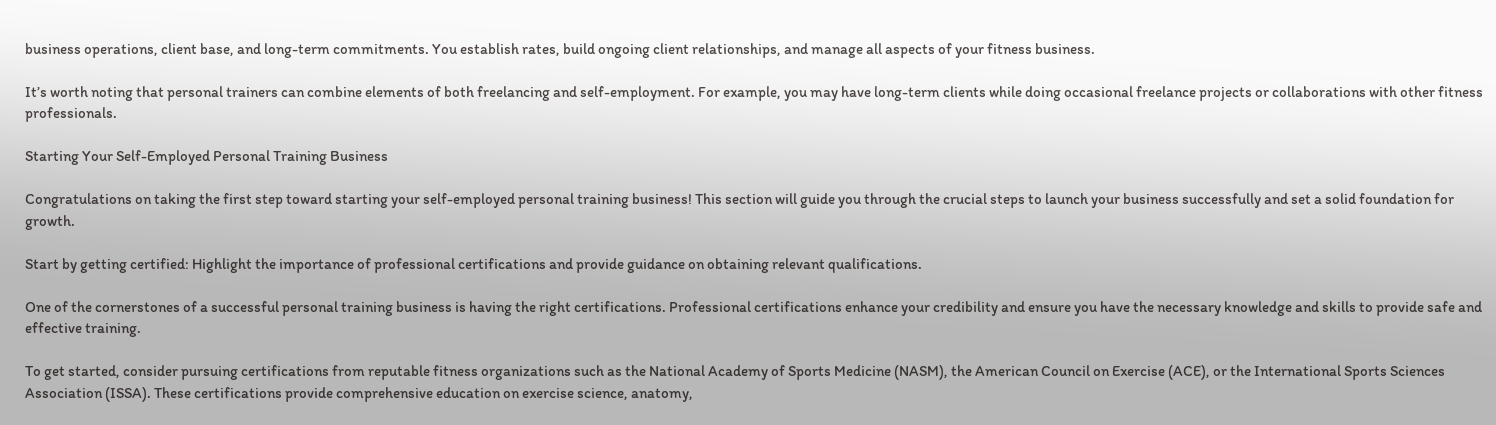business operations, client base, and long-term commitments. You establish rates, build ongoing client relationships, and manage all aspects of your fitness business.

It’s worth noting that personal trainers can combine elements of both freelancing and self-employment. For example, you may have long-term clients while doing occasional freelance projects or collaborations with other fitness professionals.

Starting Your Self-Employed Personal Training Business

Congratulations on taking the first step toward starting your self-employed personal training business! This section will guide you through the crucial steps to launch your business successfully and set a solid foundation for growth.

Start by getting certified: Highlight the importance of professional certifications and provide guidance on obtaining relevant qualifications.

One of the cornerstones of a successful personal training business is having the right certifications. Professional certifications enhance your credibility and ensure you have the necessary knowledge and skills to provide safe and effective training.

To get started, consider pursuing certifications from reputable fitness organizations such as the National Academy of Sports Medicine (NASM), the American Council on Exercise (ACE), or the International Sports Sciences Association (ISSA). These certifications provide comprehensive education on exercise science, anatomy,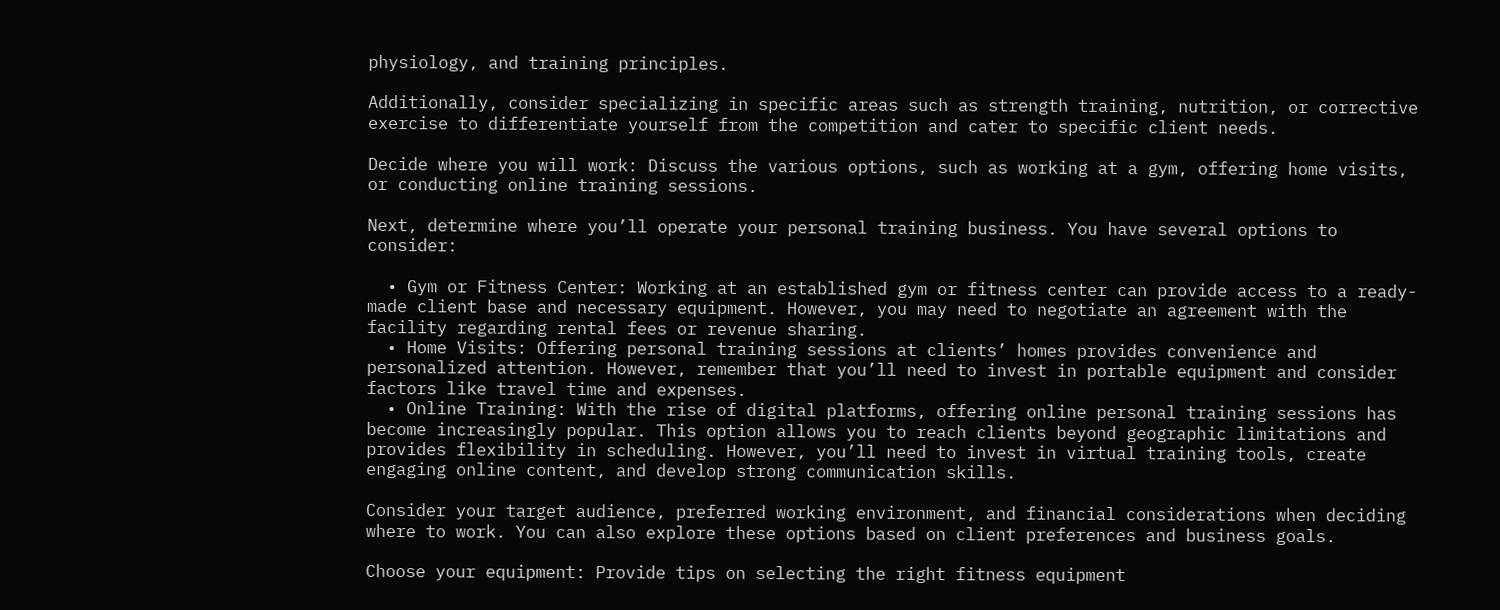physiology, and training principles.

Additionally, consider specializing in specific areas such as strength training, nutrition, or corrective exercise to differentiate yourself from the competition and cater to specific client needs.

Decide where you will work: Discuss the various options, such as working at a gym, offering home visits, or conducting online training sessions.

Next, determine where you’ll operate your personal training business. You have several options to consider:

  • Gym or Fitness Center: Working at an established gym or fitness center can provide access to a ready-made client base and necessary equipment. However, you may need to negotiate an agreement with the facility regarding rental fees or revenue sharing.
  • Home Visits: Offering personal training sessions at clients’ homes provides convenience and personalized attention. However, remember that you’ll need to invest in portable equipment and consider factors like travel time and expenses.
  • Online Training: With the rise of digital platforms, offering online personal training sessions has become increasingly popular. This option allows you to reach clients beyond geographic limitations and provides flexibility in scheduling. However, you’ll need to invest in virtual training tools, create engaging online content, and develop strong communication skills.

Consider your target audience, preferred working environment, and financial considerations when deciding where to work. You can also explore these options based on client preferences and business goals.

Choose your equipment: Provide tips on selecting the right fitness equipment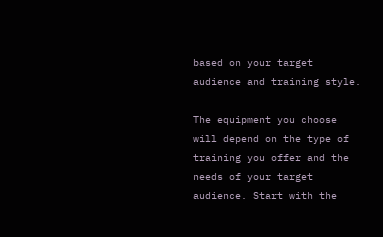based on your target audience and training style.

The equipment you choose will depend on the type of training you offer and the needs of your target audience. Start with the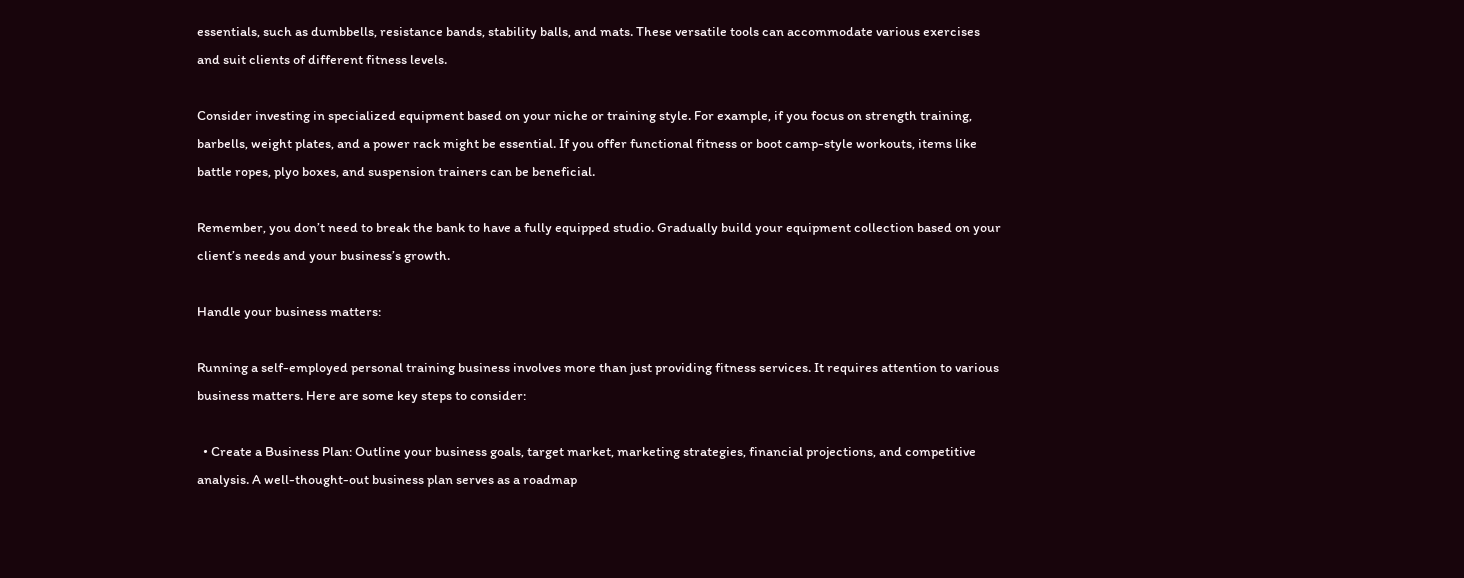essentials, such as dumbbells, resistance bands, stability balls, and mats. These versatile tools can accommodate various exercises and suit clients of different fitness levels.

Consider investing in specialized equipment based on your niche or training style. For example, if you focus on strength training, barbells, weight plates, and a power rack might be essential. If you offer functional fitness or boot camp-style workouts, items like battle ropes, plyo boxes, and suspension trainers can be beneficial.

Remember, you don’t need to break the bank to have a fully equipped studio. Gradually build your equipment collection based on your client’s needs and your business’s growth.

Handle your business matters:

Running a self-employed personal training business involves more than just providing fitness services. It requires attention to various business matters. Here are some key steps to consider:

  • Create a Business Plan: Outline your business goals, target market, marketing strategies, financial projections, and competitive analysis. A well-thought-out business plan serves as a roadmap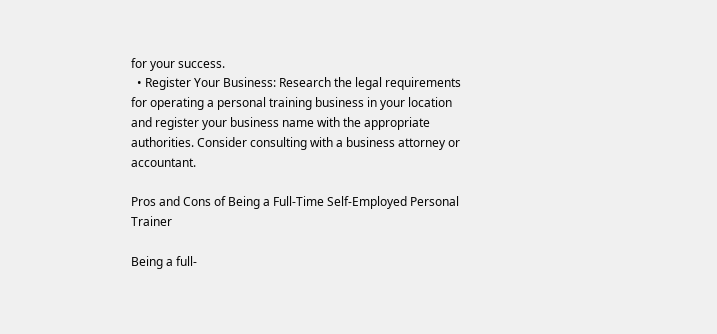for your success.
  • Register Your Business: Research the legal requirements for operating a personal training business in your location and register your business name with the appropriate authorities. Consider consulting with a business attorney or accountant.

Pros and Cons of Being a Full-Time Self-Employed Personal Trainer

Being a full-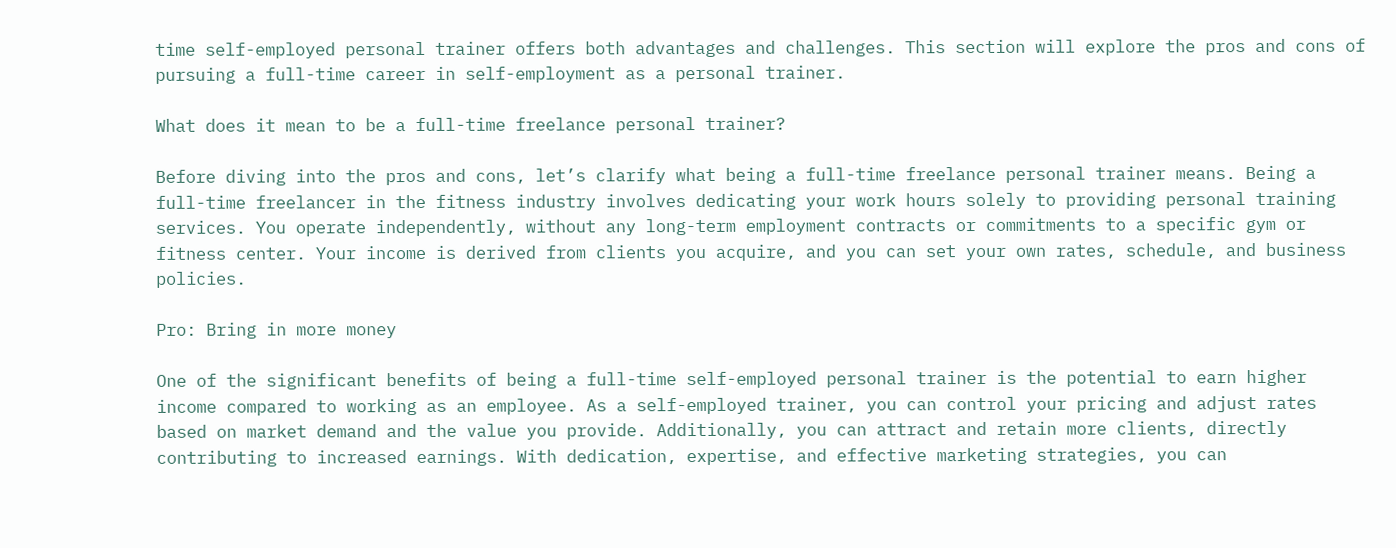time self-employed personal trainer offers both advantages and challenges. This section will explore the pros and cons of pursuing a full-time career in self-employment as a personal trainer.

What does it mean to be a full-time freelance personal trainer?

Before diving into the pros and cons, let’s clarify what being a full-time freelance personal trainer means. Being a full-time freelancer in the fitness industry involves dedicating your work hours solely to providing personal training services. You operate independently, without any long-term employment contracts or commitments to a specific gym or fitness center. Your income is derived from clients you acquire, and you can set your own rates, schedule, and business policies.

Pro: Bring in more money

One of the significant benefits of being a full-time self-employed personal trainer is the potential to earn higher income compared to working as an employee. As a self-employed trainer, you can control your pricing and adjust rates based on market demand and the value you provide. Additionally, you can attract and retain more clients, directly contributing to increased earnings. With dedication, expertise, and effective marketing strategies, you can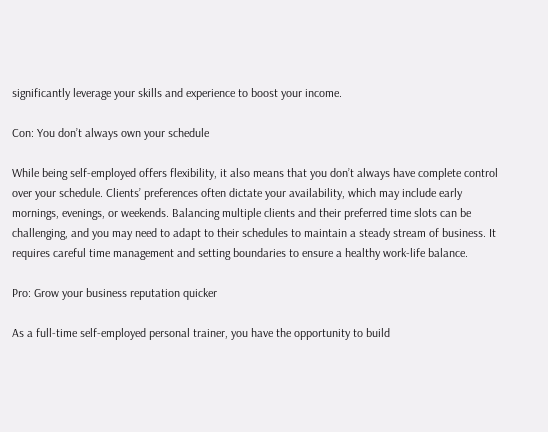significantly leverage your skills and experience to boost your income.

Con: You don’t always own your schedule

While being self-employed offers flexibility, it also means that you don’t always have complete control over your schedule. Clients’ preferences often dictate your availability, which may include early mornings, evenings, or weekends. Balancing multiple clients and their preferred time slots can be challenging, and you may need to adapt to their schedules to maintain a steady stream of business. It requires careful time management and setting boundaries to ensure a healthy work-life balance.

Pro: Grow your business reputation quicker

As a full-time self-employed personal trainer, you have the opportunity to build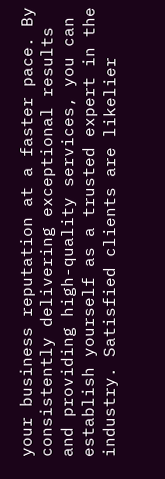your business reputation at a faster pace. By consistently delivering exceptional results and providing high-quality services, you can establish yourself as a trusted expert in the industry. Satisfied clients are likelier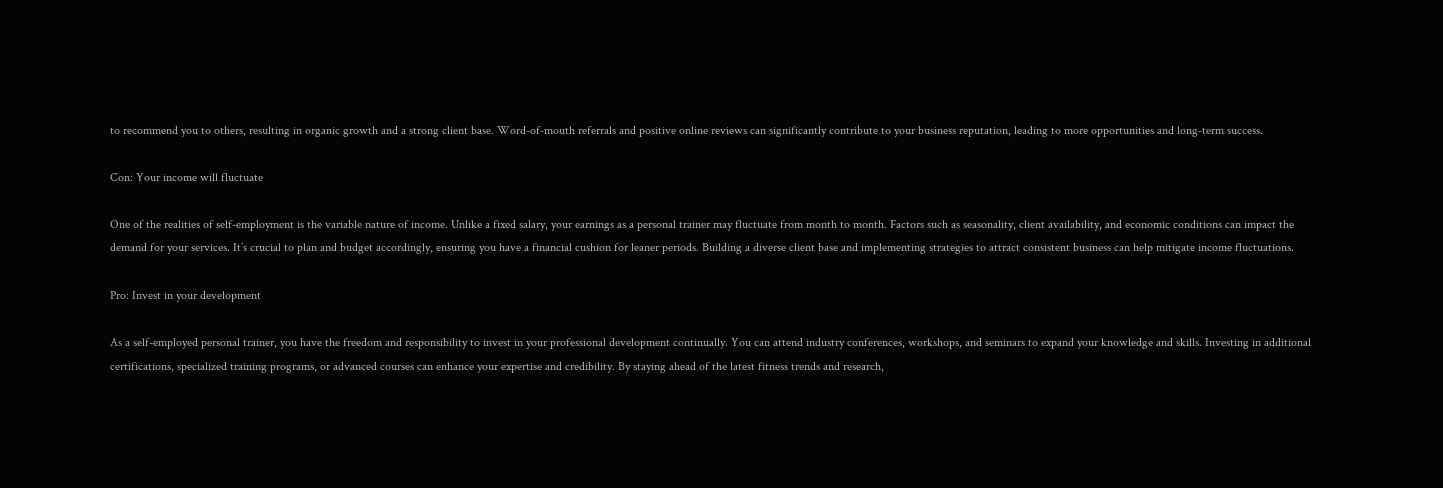to recommend you to others, resulting in organic growth and a strong client base. Word-of-mouth referrals and positive online reviews can significantly contribute to your business reputation, leading to more opportunities and long-term success.

Con: Your income will fluctuate

One of the realities of self-employment is the variable nature of income. Unlike a fixed salary, your earnings as a personal trainer may fluctuate from month to month. Factors such as seasonality, client availability, and economic conditions can impact the demand for your services. It’s crucial to plan and budget accordingly, ensuring you have a financial cushion for leaner periods. Building a diverse client base and implementing strategies to attract consistent business can help mitigate income fluctuations.

Pro: Invest in your development

As a self-employed personal trainer, you have the freedom and responsibility to invest in your professional development continually. You can attend industry conferences, workshops, and seminars to expand your knowledge and skills. Investing in additional certifications, specialized training programs, or advanced courses can enhance your expertise and credibility. By staying ahead of the latest fitness trends and research,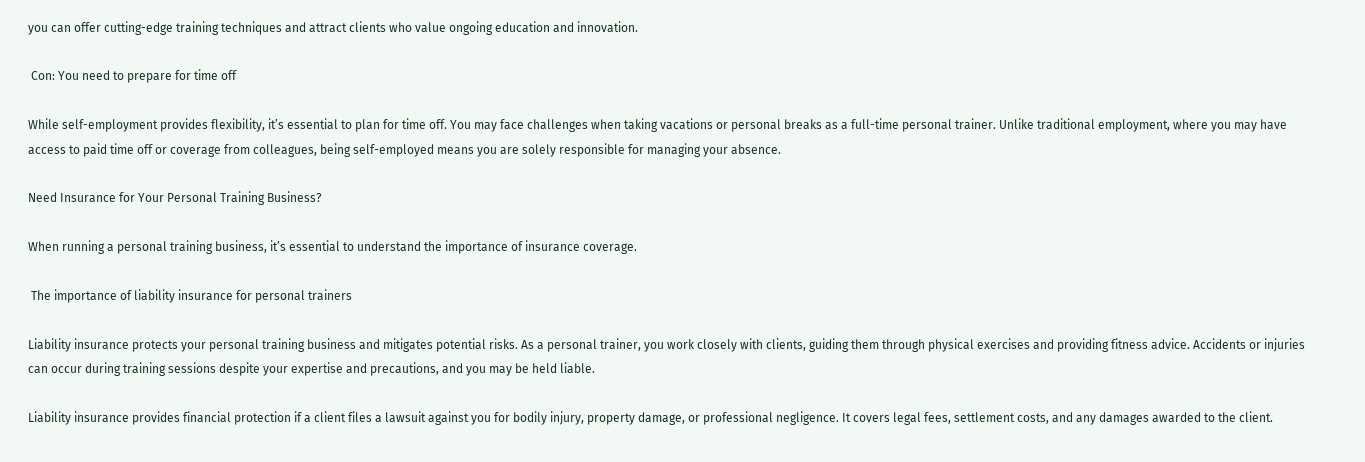you can offer cutting-edge training techniques and attract clients who value ongoing education and innovation.

 Con: You need to prepare for time off

While self-employment provides flexibility, it’s essential to plan for time off. You may face challenges when taking vacations or personal breaks as a full-time personal trainer. Unlike traditional employment, where you may have access to paid time off or coverage from colleagues, being self-employed means you are solely responsible for managing your absence.

Need Insurance for Your Personal Training Business?

When running a personal training business, it’s essential to understand the importance of insurance coverage.

 The importance of liability insurance for personal trainers

Liability insurance protects your personal training business and mitigates potential risks. As a personal trainer, you work closely with clients, guiding them through physical exercises and providing fitness advice. Accidents or injuries can occur during training sessions despite your expertise and precautions, and you may be held liable.

Liability insurance provides financial protection if a client files a lawsuit against you for bodily injury, property damage, or professional negligence. It covers legal fees, settlement costs, and any damages awarded to the client.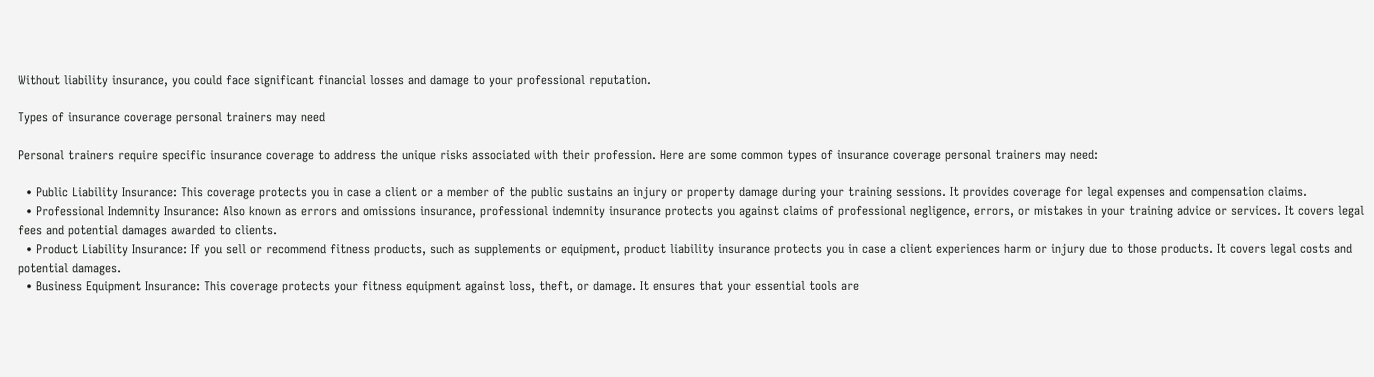Without liability insurance, you could face significant financial losses and damage to your professional reputation.

Types of insurance coverage personal trainers may need

Personal trainers require specific insurance coverage to address the unique risks associated with their profession. Here are some common types of insurance coverage personal trainers may need:

  • Public Liability Insurance: This coverage protects you in case a client or a member of the public sustains an injury or property damage during your training sessions. It provides coverage for legal expenses and compensation claims.
  • Professional Indemnity Insurance: Also known as errors and omissions insurance, professional indemnity insurance protects you against claims of professional negligence, errors, or mistakes in your training advice or services. It covers legal fees and potential damages awarded to clients.
  • Product Liability Insurance: If you sell or recommend fitness products, such as supplements or equipment, product liability insurance protects you in case a client experiences harm or injury due to those products. It covers legal costs and potential damages.
  • Business Equipment Insurance: This coverage protects your fitness equipment against loss, theft, or damage. It ensures that your essential tools are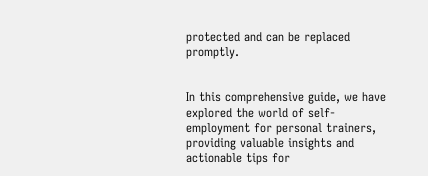protected and can be replaced promptly.


In this comprehensive guide, we have explored the world of self-employment for personal trainers, providing valuable insights and actionable tips for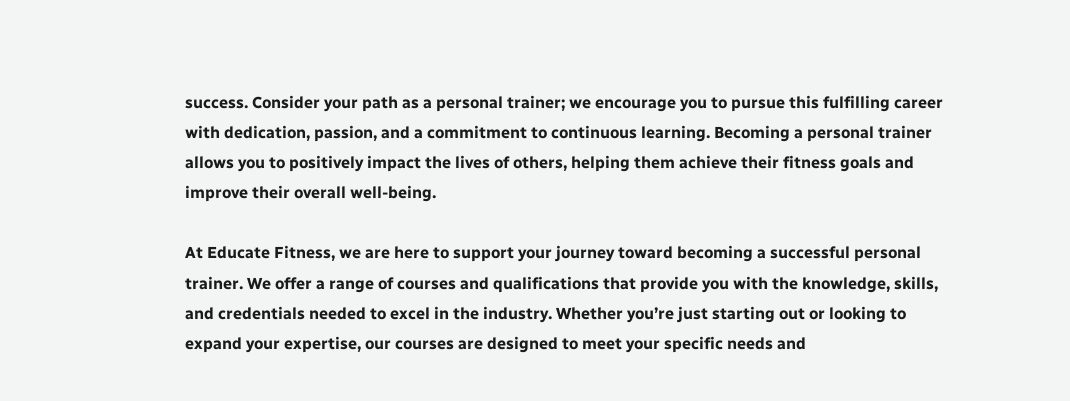success. Consider your path as a personal trainer; we encourage you to pursue this fulfilling career with dedication, passion, and a commitment to continuous learning. Becoming a personal trainer allows you to positively impact the lives of others, helping them achieve their fitness goals and improve their overall well-being.

At Educate Fitness, we are here to support your journey toward becoming a successful personal trainer. We offer a range of courses and qualifications that provide you with the knowledge, skills, and credentials needed to excel in the industry. Whether you’re just starting out or looking to expand your expertise, our courses are designed to meet your specific needs and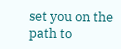set you on the path to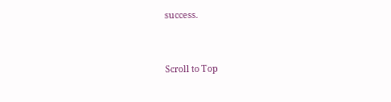success.



Scroll to Top